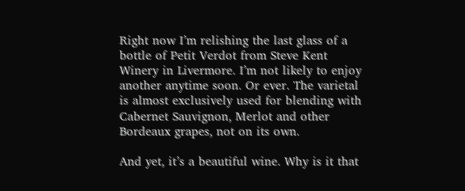Right now I’m relishing the last glass of a bottle of Petit Verdot from Steve Kent Winery in Livermore. I’m not likely to enjoy another anytime soon. Or ever. The varietal is almost exclusively used for blending with Cabernet Sauvignon, Merlot and other Bordeaux grapes, not on its own.

And yet, it’s a beautiful wine. Why is it that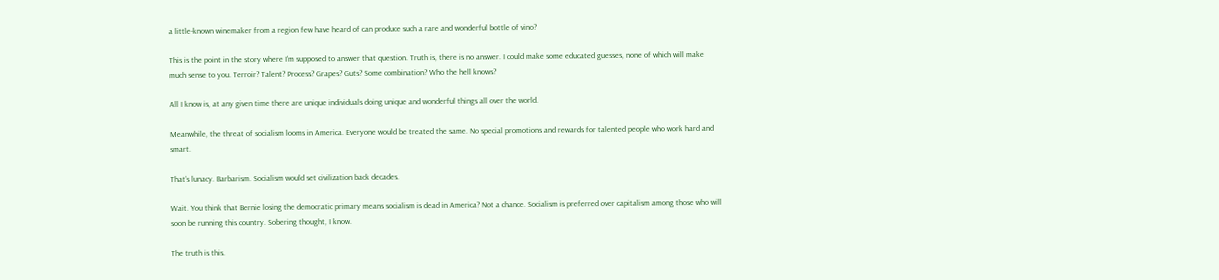a little-known winemaker from a region few have heard of can produce such a rare and wonderful bottle of vino?

This is the point in the story where I’m supposed to answer that question. Truth is, there is no answer. I could make some educated guesses, none of which will make much sense to you. Terroir? Talent? Process? Grapes? Guts? Some combination? Who the hell knows?

All I know is, at any given time there are unique individuals doing unique and wonderful things all over the world.

Meanwhile, the threat of socialism looms in America. Everyone would be treated the same. No special promotions and rewards for talented people who work hard and smart.

That’s lunacy. Barbarism. Socialism would set civilization back decades.

Wait. You think that Bernie losing the democratic primary means socialism is dead in America? Not a chance. Socialism is preferred over capitalism among those who will soon be running this country. Sobering thought, I know.

The truth is this.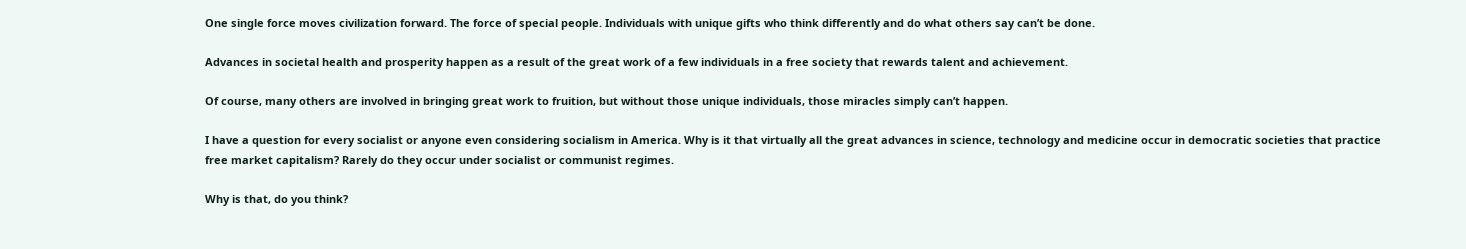One single force moves civilization forward. The force of special people. Individuals with unique gifts who think differently and do what others say can’t be done.

Advances in societal health and prosperity happen as a result of the great work of a few individuals in a free society that rewards talent and achievement.

Of course, many others are involved in bringing great work to fruition, but without those unique individuals, those miracles simply can’t happen.

I have a question for every socialist or anyone even considering socialism in America. Why is it that virtually all the great advances in science, technology and medicine occur in democratic societies that practice free market capitalism? Rarely do they occur under socialist or communist regimes.

Why is that, do you think?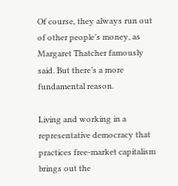Of course, they always run out of other people’s money, as Margaret Thatcher famously said. But there’s a more fundamental reason.

Living and working in a representative democracy that practices free-market capitalism brings out the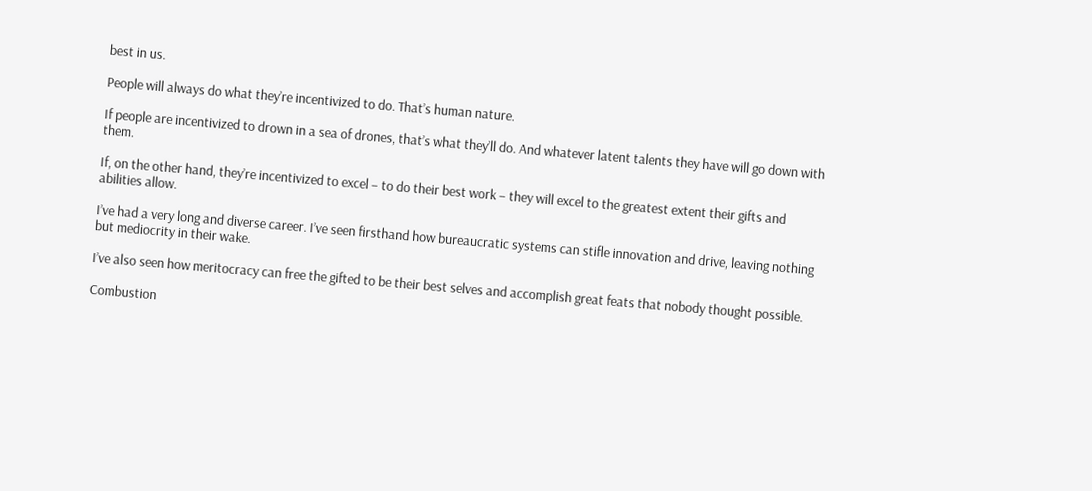best in us.

People will always do what they’re incentivized to do. That’s human nature.

If people are incentivized to drown in a sea of drones, that’s what they’ll do. And whatever latent talents they have will go down with them.

If, on the other hand, they’re incentivized to excel – to do their best work – they will excel to the greatest extent their gifts and abilities allow.

I’ve had a very long and diverse career. I’ve seen firsthand how bureaucratic systems can stifle innovation and drive, leaving nothing but mediocrity in their wake.

I’ve also seen how meritocracy can free the gifted to be their best selves and accomplish great feats that nobody thought possible.

Combustion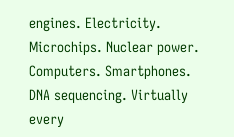engines. Electricity. Microchips. Nuclear power. Computers. Smartphones. DNA sequencing. Virtually every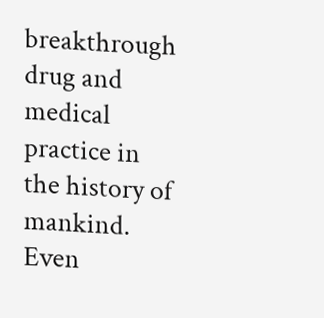breakthrough drug and medical practice in the history of mankind. Even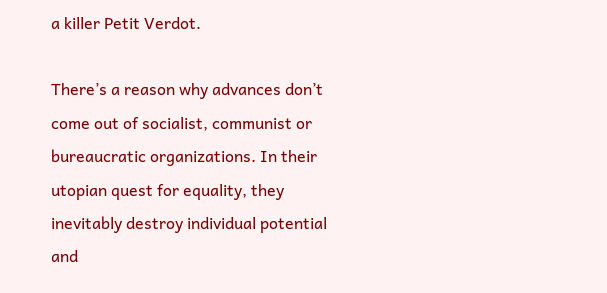a killer Petit Verdot.

There’s a reason why advances don’t come out of socialist, communist or bureaucratic organizations. In their utopian quest for equality, they inevitably destroy individual potential and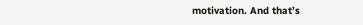motivation. And that’s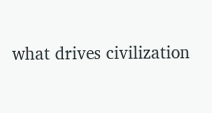what drives civilization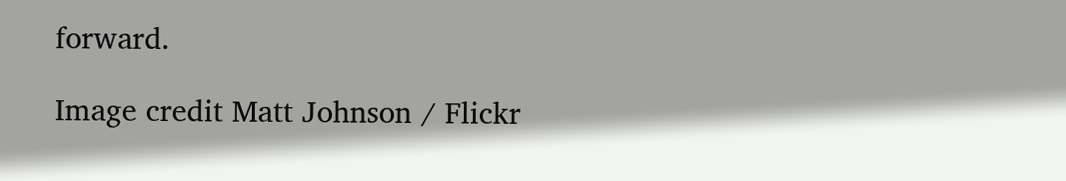forward.

Image credit Matt Johnson / Flickr